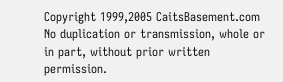Copyright 1999,2005 CaitsBasement.com
No duplication or transmission, whole or in part, without prior written permission.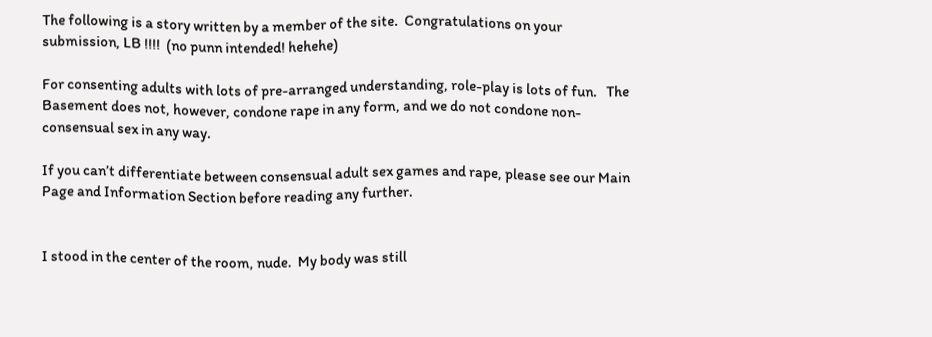The following is a story written by a member of the site.  Congratulations on your submission, LB !!!!  (no punn intended! hehehe)

For consenting adults with lots of pre-arranged understanding, role-play is lots of fun.   The Basement does not, however, condone rape in any form, and we do not condone non-consensual sex in any way.

If you can’t differentiate between consensual adult sex games and rape, please see our Main Page and Information Section before reading any further.


I stood in the center of the room, nude.  My body was still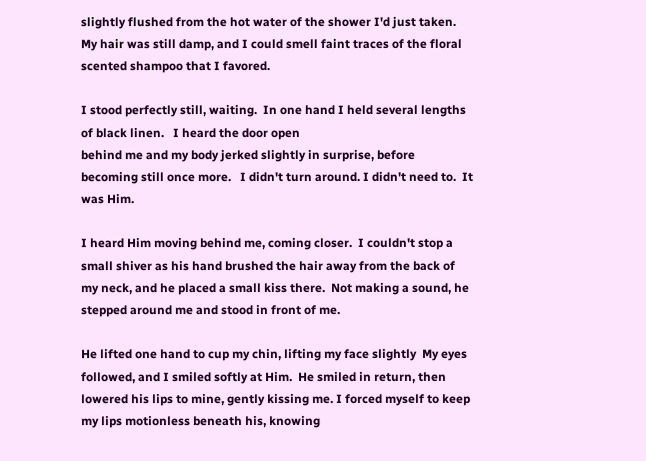slightly flushed from the hot water of the shower I'd just taken.  My hair was still damp, and I could smell faint traces of the floral scented shampoo that I favored.

I stood perfectly still, waiting.  In one hand I held several lengths of black linen.   I heard the door open
behind me and my body jerked slightly in surprise, before becoming still once more.   I didn't turn around. I didn't need to.  It was Him.

I heard Him moving behind me, coming closer.  I couldn't stop a small shiver as his hand brushed the hair away from the back of my neck, and he placed a small kiss there.  Not making a sound, he stepped around me and stood in front of me.

He lifted one hand to cup my chin, lifting my face slightly  My eyes followed, and I smiled softly at Him.  He smiled in return, then lowered his lips to mine, gently kissing me. I forced myself to keep my lips motionless beneath his, knowing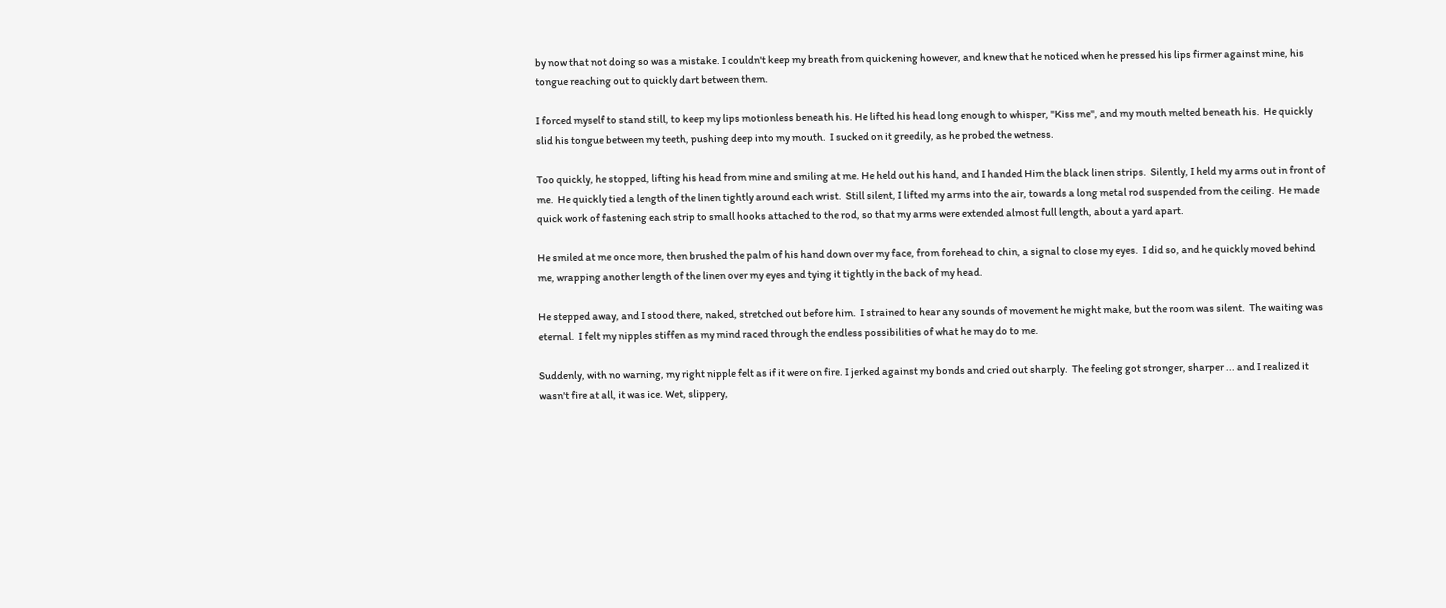by now that not doing so was a mistake. I couldn't keep my breath from quickening however, and knew that he noticed when he pressed his lips firmer against mine, his tongue reaching out to quickly dart between them.

I forced myself to stand still, to keep my lips motionless beneath his. He lifted his head long enough to whisper, "Kiss me", and my mouth melted beneath his.  He quickly slid his tongue between my teeth, pushing deep into my mouth.  I sucked on it greedily, as he probed the wetness.

Too quickly, he stopped, lifting his head from mine and smiling at me. He held out his hand, and I handed Him the black linen strips.  Silently, I held my arms out in front of me.  He quickly tied a length of the linen tightly around each wrist.  Still silent, I lifted my arms into the air, towards a long metal rod suspended from the ceiling.  He made quick work of fastening each strip to small hooks attached to the rod, so that my arms were extended almost full length, about a yard apart.

He smiled at me once more, then brushed the palm of his hand down over my face, from forehead to chin, a signal to close my eyes.  I did so, and he quickly moved behind me, wrapping another length of the linen over my eyes and tying it tightly in the back of my head.

He stepped away, and I stood there, naked, stretched out before him.  I strained to hear any sounds of movement he might make, but the room was silent.  The waiting was eternal.  I felt my nipples stiffen as my mind raced through the endless possibilities of what he may do to me.

Suddenly, with no warning, my right nipple felt as if it were on fire. I jerked against my bonds and cried out sharply.  The feeling got stronger, sharper ... and I realized it wasn't fire at all, it was ice. Wet, slippery,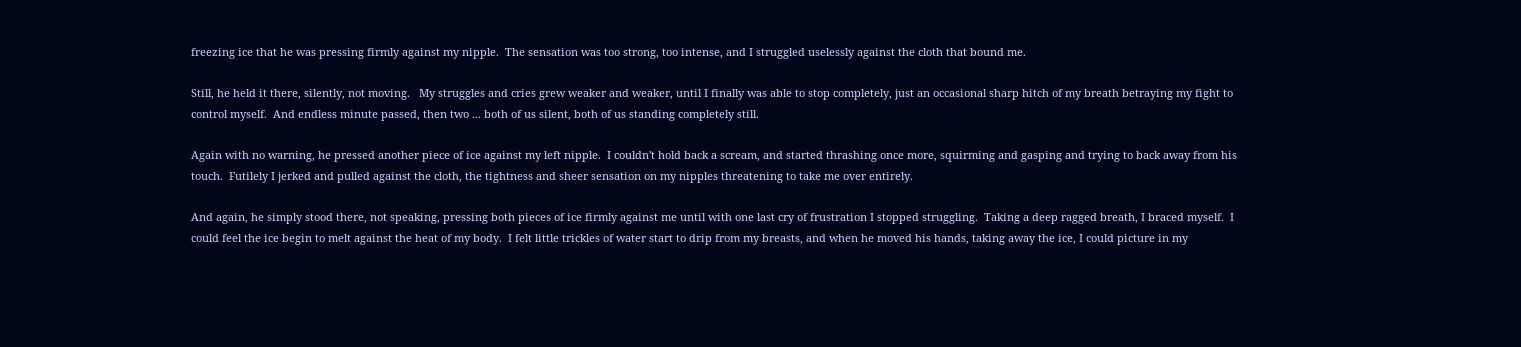freezing ice that he was pressing firmly against my nipple.  The sensation was too strong, too intense, and I struggled uselessly against the cloth that bound me.

Still, he held it there, silently, not moving.   My struggles and cries grew weaker and weaker, until I finally was able to stop completely, just an occasional sharp hitch of my breath betraying my fight to control myself.  And endless minute passed, then two ... both of us silent, both of us standing completely still.

Again with no warning, he pressed another piece of ice against my left nipple.  I couldn't hold back a scream, and started thrashing once more, squirming and gasping and trying to back away from his touch.  Futilely I jerked and pulled against the cloth, the tightness and sheer sensation on my nipples threatening to take me over entirely.

And again, he simply stood there, not speaking, pressing both pieces of ice firmly against me until with one last cry of frustration I stopped struggling.  Taking a deep ragged breath, I braced myself.  I could feel the ice begin to melt against the heat of my body.  I felt little trickles of water start to drip from my breasts, and when he moved his hands, taking away the ice, I could picture in my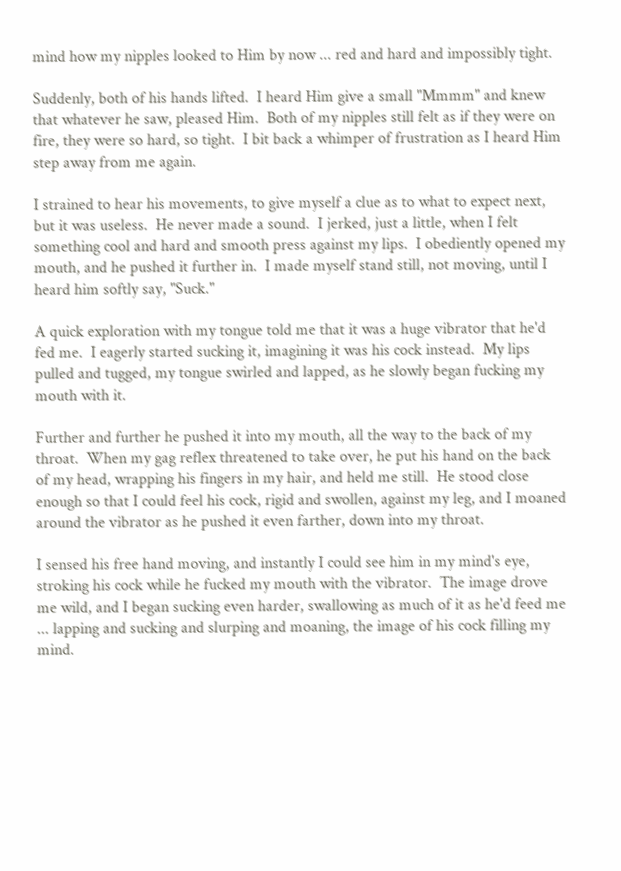mind how my nipples looked to Him by now ... red and hard and impossibly tight.

Suddenly, both of his hands lifted.  I heard Him give a small "Mmmm" and knew that whatever he saw, pleased Him.  Both of my nipples still felt as if they were on fire, they were so hard, so tight.  I bit back a whimper of frustration as I heard Him step away from me again.

I strained to hear his movements, to give myself a clue as to what to expect next, but it was useless.  He never made a sound.  I jerked, just a little, when I felt something cool and hard and smooth press against my lips.  I obediently opened my mouth, and he pushed it further in.  I made myself stand still, not moving, until I heard him softly say, "Suck."

A quick exploration with my tongue told me that it was a huge vibrator that he'd fed me.  I eagerly started sucking it, imagining it was his cock instead.  My lips pulled and tugged, my tongue swirled and lapped, as he slowly began fucking my mouth with it.

Further and further he pushed it into my mouth, all the way to the back of my throat.  When my gag reflex threatened to take over, he put his hand on the back of my head, wrapping his fingers in my hair, and held me still.  He stood close enough so that I could feel his cock, rigid and swollen, against my leg, and I moaned around the vibrator as he pushed it even farther, down into my throat.

I sensed his free hand moving, and instantly I could see him in my mind's eye, stroking his cock while he fucked my mouth with the vibrator.  The image drove me wild, and I began sucking even harder, swallowing as much of it as he'd feed me ... lapping and sucking and slurping and moaning, the image of his cock filling my mind.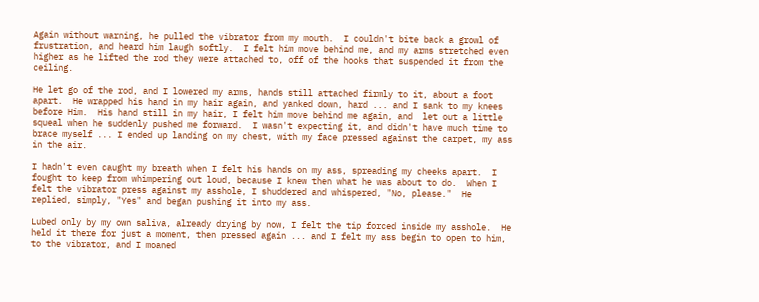Again without warning, he pulled the vibrator from my mouth.  I couldn't bite back a growl of frustration, and heard him laugh softly.  I felt him move behind me, and my arms stretched even higher as he lifted the rod they were attached to, off of the hooks that suspended it from the ceiling.

He let go of the rod, and I lowered my arms, hands still attached firmly to it, about a foot apart.  He wrapped his hand in my hair again, and yanked down, hard ... and I sank to my knees before Him.  His hand still in my hair, I felt him move behind me again, and  let out a little squeal when he suddenly pushed me forward.  I wasn't expecting it, and didn't have much time to brace myself ... I ended up landing on my chest, with my face pressed against the carpet, my ass in the air.

I hadn't even caught my breath when I felt his hands on my ass, spreading my cheeks apart.  I fought to keep from whimpering out loud, because I knew then what he was about to do.  When I felt the vibrator press against my asshole, I shuddered and whispered, "No, please."  He replied, simply, "Yes" and began pushing it into my ass.

Lubed only by my own saliva, already drying by now, I felt the tip forced inside my asshole.  He held it there for just a moment, then pressed again ... and I felt my ass begin to open to him, to the vibrator, and I moaned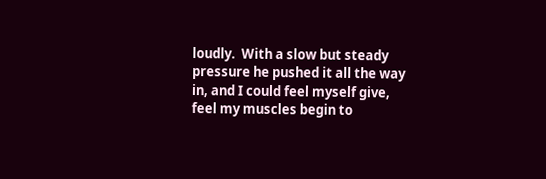loudly.  With a slow but steady pressure he pushed it all the way in, and I could feel myself give, feel my muscles begin to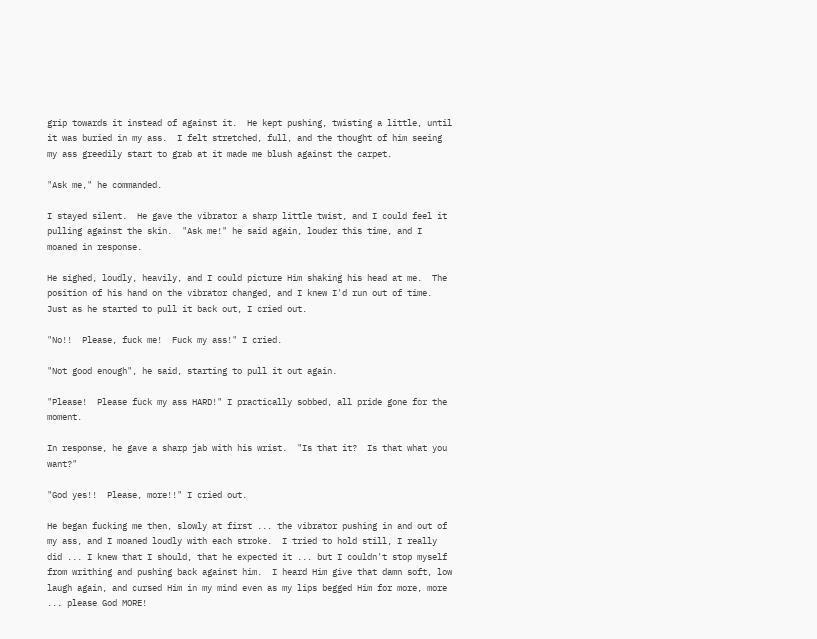grip towards it instead of against it.  He kept pushing, twisting a little, until it was buried in my ass.  I felt stretched, full, and the thought of him seeing my ass greedily start to grab at it made me blush against the carpet.

"Ask me," he commanded.

I stayed silent.  He gave the vibrator a sharp little twist, and I could feel it pulling against the skin.  "Ask me!" he said again, louder this time, and I moaned in response.

He sighed, loudly, heavily, and I could picture Him shaking his head at me.  The position of his hand on the vibrator changed, and I knew I'd run out of time.  Just as he started to pull it back out, I cried out.

"No!!  Please, fuck me!  Fuck my ass!" I cried.

"Not good enough", he said, starting to pull it out again.

"Please!  Please fuck my ass HARD!" I practically sobbed, all pride gone for the moment.

In response, he gave a sharp jab with his wrist.  "Is that it?  Is that what you want?"

"God yes!!  Please, more!!" I cried out.

He began fucking me then, slowly at first ... the vibrator pushing in and out of my ass, and I moaned loudly with each stroke.  I tried to hold still, I really did ... I knew that I should, that he expected it ... but I couldn't stop myself from writhing and pushing back against him.  I heard Him give that damn soft, low laugh again, and cursed Him in my mind even as my lips begged Him for more, more ... please God MORE!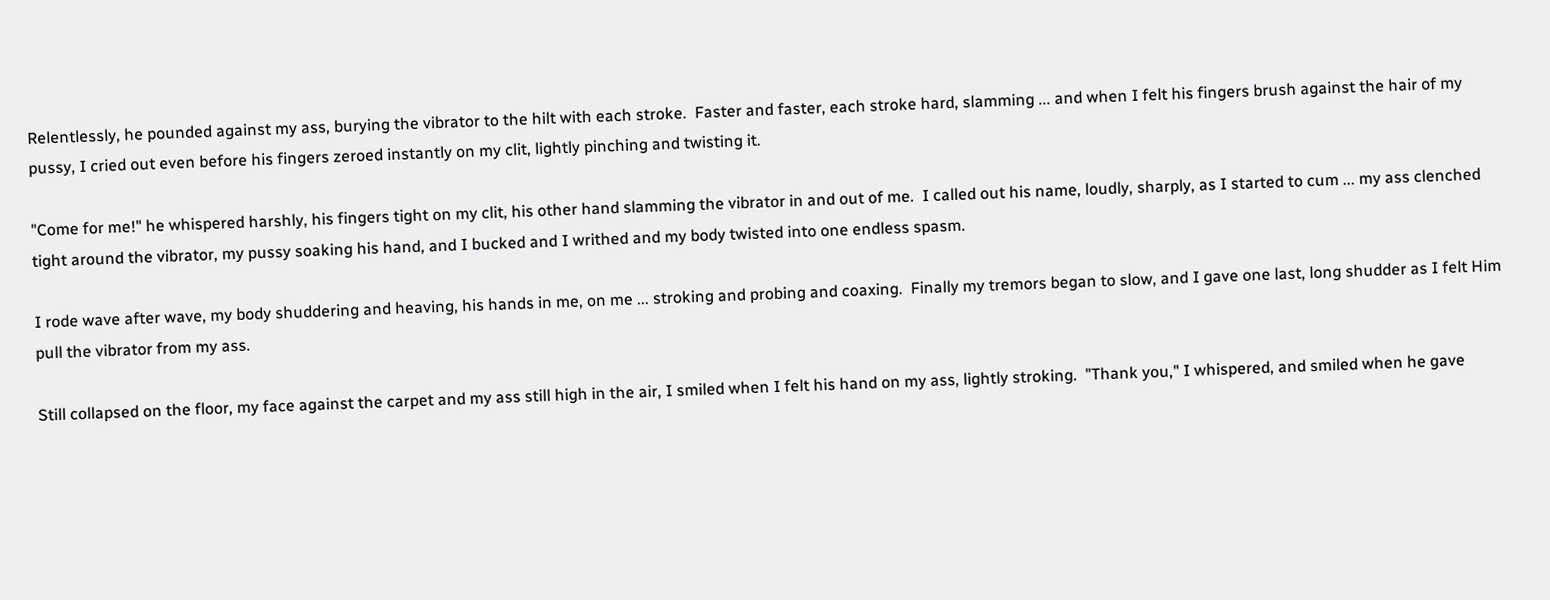Relentlessly, he pounded against my ass, burying the vibrator to the hilt with each stroke.  Faster and faster, each stroke hard, slamming ... and when I felt his fingers brush against the hair of my pussy, I cried out even before his fingers zeroed instantly on my clit, lightly pinching and twisting it.

"Come for me!" he whispered harshly, his fingers tight on my clit, his other hand slamming the vibrator in and out of me.  I called out his name, loudly, sharply, as I started to cum ... my ass clenched tight around the vibrator, my pussy soaking his hand, and I bucked and I writhed and my body twisted into one endless spasm.

I rode wave after wave, my body shuddering and heaving, his hands in me, on me ... stroking and probing and coaxing.  Finally my tremors began to slow, and I gave one last, long shudder as I felt Him pull the vibrator from my ass.

Still collapsed on the floor, my face against the carpet and my ass still high in the air, I smiled when I felt his hand on my ass, lightly stroking.  "Thank you," I whispered, and smiled when he gave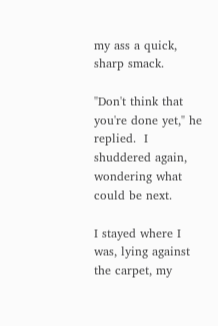my ass a quick, sharp smack.

"Don't think that you're done yet," he replied.  I shuddered again, wondering what could be next.

I stayed where I was, lying against the carpet, my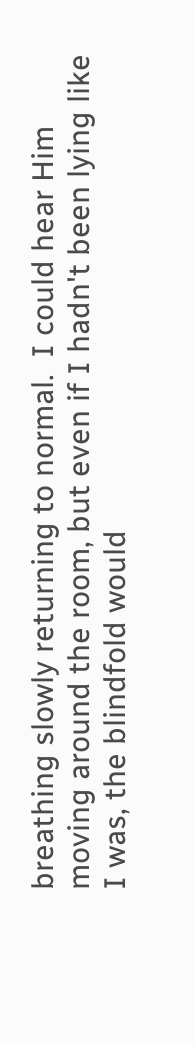breathing slowly returning to normal.  I could hear Him moving around the room, but even if I hadn't been lying like I was, the blindfold would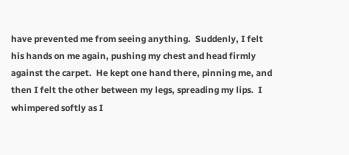have prevented me from seeing anything.  Suddenly, I felt his hands on me again, pushing my chest and head firmly against the carpet.  He kept one hand there, pinning me, and then I felt the other between my legs, spreading my lips.  I whimpered softly as I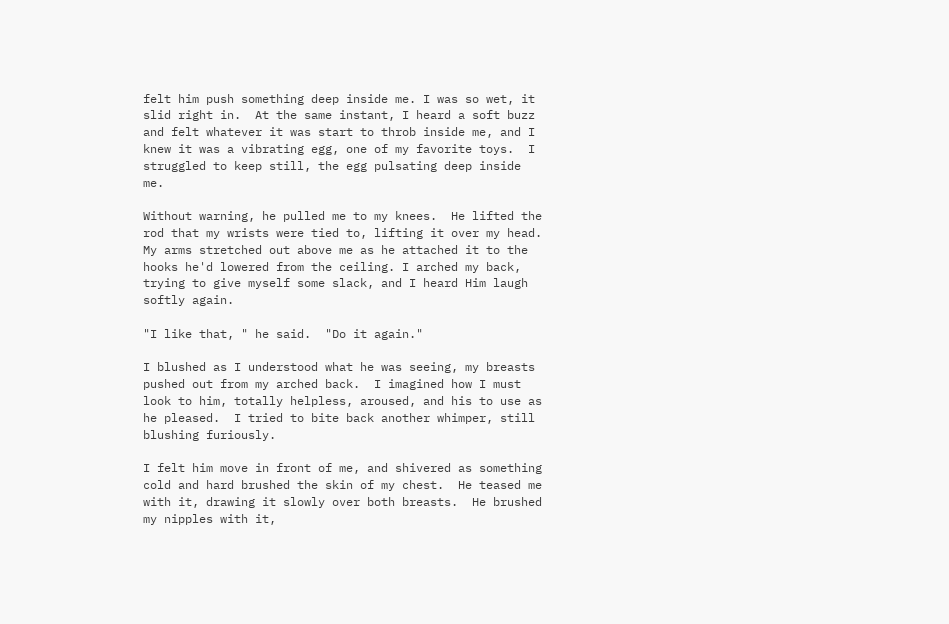felt him push something deep inside me. I was so wet, it slid right in.  At the same instant, I heard a soft buzz and felt whatever it was start to throb inside me, and I knew it was a vibrating egg, one of my favorite toys.  I struggled to keep still, the egg pulsating deep inside me.

Without warning, he pulled me to my knees.  He lifted the rod that my wrists were tied to, lifting it over my head.  My arms stretched out above me as he attached it to the hooks he'd lowered from the ceiling. I arched my back, trying to give myself some slack, and I heard Him laugh softly again.

"I like that, " he said.  "Do it again."

I blushed as I understood what he was seeing, my breasts pushed out from my arched back.  I imagined how I must look to him, totally helpless, aroused, and his to use as he pleased.  I tried to bite back another whimper, still blushing furiously.

I felt him move in front of me, and shivered as something cold and hard brushed the skin of my chest.  He teased me with it, drawing it slowly over both breasts.  He brushed my nipples with it,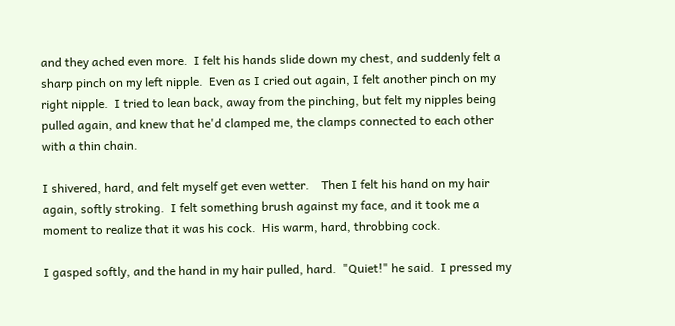and they ached even more.  I felt his hands slide down my chest, and suddenly felt a sharp pinch on my left nipple.  Even as I cried out again, I felt another pinch on my right nipple.  I tried to lean back, away from the pinching, but felt my nipples being pulled again, and knew that he'd clamped me, the clamps connected to each other with a thin chain.

I shivered, hard, and felt myself get even wetter.    Then I felt his hand on my hair again, softly stroking.  I felt something brush against my face, and it took me a moment to realize that it was his cock.  His warm, hard, throbbing cock.

I gasped softly, and the hand in my hair pulled, hard.  "Quiet!" he said.  I pressed my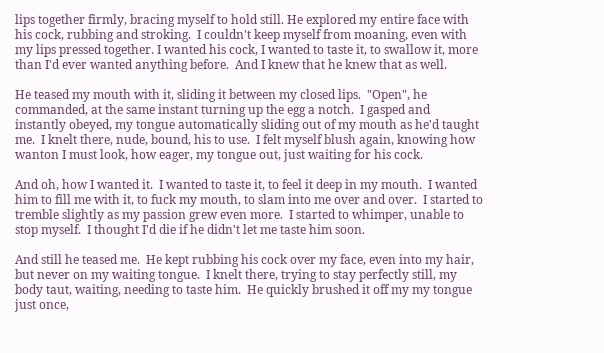lips together firmly, bracing myself to hold still. He explored my entire face with his cock, rubbing and stroking.  I couldn't keep myself from moaning, even with my lips pressed together. I wanted his cock, I wanted to taste it, to swallow it, more than I'd ever wanted anything before.  And I knew that he knew that as well.

He teased my mouth with it, sliding it between my closed lips.  "Open", he commanded, at the same instant turning up the egg a notch.  I gasped and  instantly obeyed, my tongue automatically sliding out of my mouth as he'd taught me.  I knelt there, nude, bound, his to use.  I felt myself blush again, knowing how wanton I must look, how eager, my tongue out, just waiting for his cock.

And oh, how I wanted it.  I wanted to taste it, to feel it deep in my mouth.  I wanted him to fill me with it, to fuck my mouth, to slam into me over and over.  I started to tremble slightly as my passion grew even more.  I started to whimper, unable to stop myself.  I thought I'd die if he didn't let me taste him soon.

And still he teased me.  He kept rubbing his cock over my face, even into my hair, but never on my waiting tongue.  I knelt there, trying to stay perfectly still, my body taut, waiting, needing to taste him.  He quickly brushed it off my my tongue just once,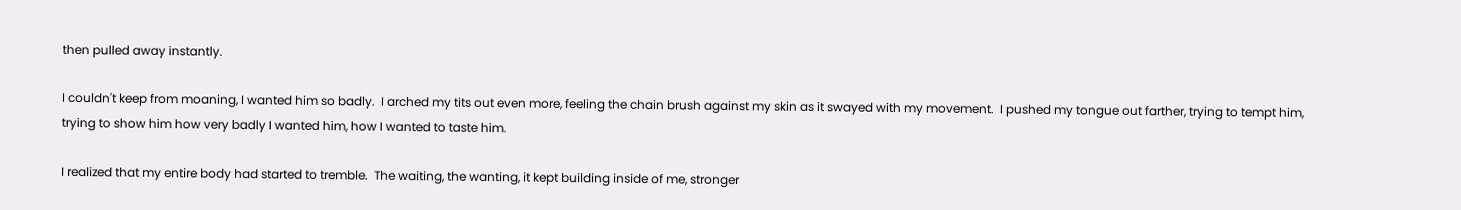then pulled away instantly.

I couldn't keep from moaning, I wanted him so badly.  I arched my tits out even more, feeling the chain brush against my skin as it swayed with my movement.  I pushed my tongue out farther, trying to tempt him, trying to show him how very badly I wanted him, how I wanted to taste him.

I realized that my entire body had started to tremble.  The waiting, the wanting, it kept building inside of me, stronger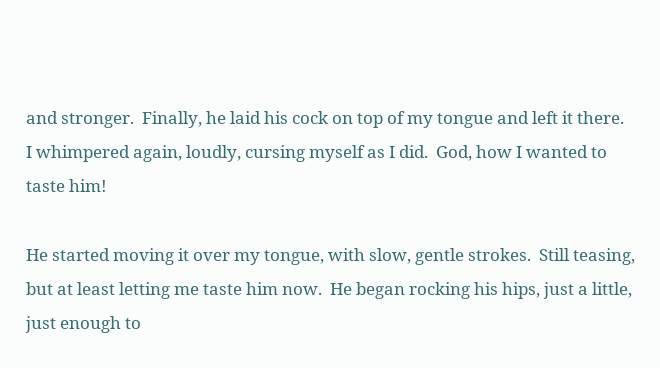and stronger.  Finally, he laid his cock on top of my tongue and left it there.  I whimpered again, loudly, cursing myself as I did.  God, how I wanted to taste him!

He started moving it over my tongue, with slow, gentle strokes.  Still teasing, but at least letting me taste him now.  He began rocking his hips, just a little, just enough to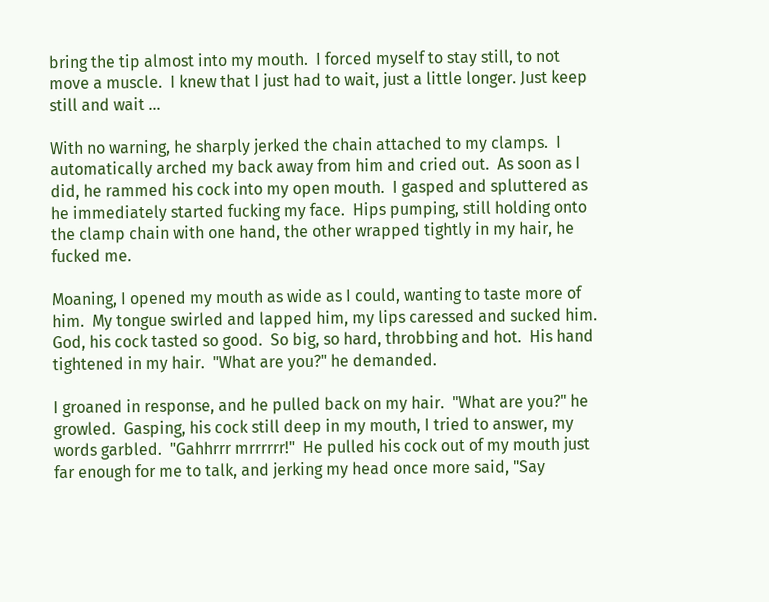bring the tip almost into my mouth.  I forced myself to stay still, to not move a muscle.  I knew that I just had to wait, just a little longer. Just keep still and wait ...

With no warning, he sharply jerked the chain attached to my clamps.  I automatically arched my back away from him and cried out.  As soon as I did, he rammed his cock into my open mouth.  I gasped and spluttered as he immediately started fucking my face.  Hips pumping, still holding onto the clamp chain with one hand, the other wrapped tightly in my hair, he fucked me.

Moaning, I opened my mouth as wide as I could, wanting to taste more of him.  My tongue swirled and lapped him, my lips caressed and sucked him.  God, his cock tasted so good.  So big, so hard, throbbing and hot.  His hand tightened in my hair.  "What are you?" he demanded.

I groaned in response, and he pulled back on my hair.  "What are you?" he growled.  Gasping, his cock still deep in my mouth, I tried to answer, my words garbled.  "Gahhrrr mrrrrrr!"  He pulled his cock out of my mouth just far enough for me to talk, and jerking my head once more said, "Say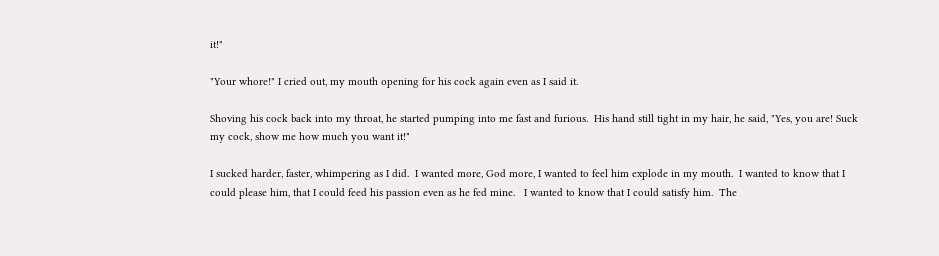it!"

"Your whore!" I cried out, my mouth opening for his cock again even as I said it.

Shoving his cock back into my throat, he started pumping into me fast and furious.  His hand still tight in my hair, he said, "Yes, you are! Suck my cock, show me how much you want it!"

I sucked harder, faster, whimpering as I did.  I wanted more, God more, I wanted to feel him explode in my mouth.  I wanted to know that I could please him, that I could feed his passion even as he fed mine.   I wanted to know that I could satisfy him.  The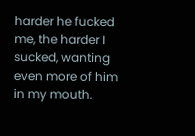harder he fucked me, the harder I sucked, wanting even more of him in my mouth.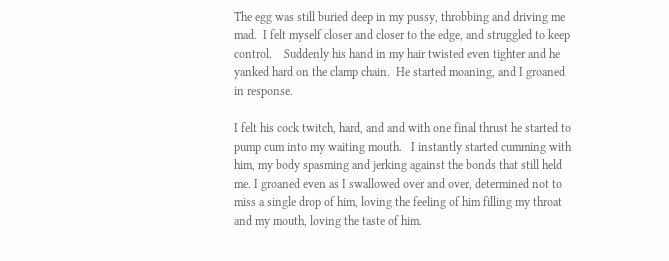The egg was still buried deep in my pussy, throbbing and driving me mad.  I felt myself closer and closer to the edge, and struggled to keep control.    Suddenly his hand in my hair twisted even tighter and he yanked hard on the clamp chain.  He started moaning, and I groaned in response.

I felt his cock twitch, hard, and and with one final thrust he started to pump cum into my waiting mouth.   I instantly started cumming with him, my body spasming and jerking against the bonds that still held me. I groaned even as I swallowed over and over, determined not to miss a single drop of him, loving the feeling of him filling my throat and my mouth, loving the taste of him.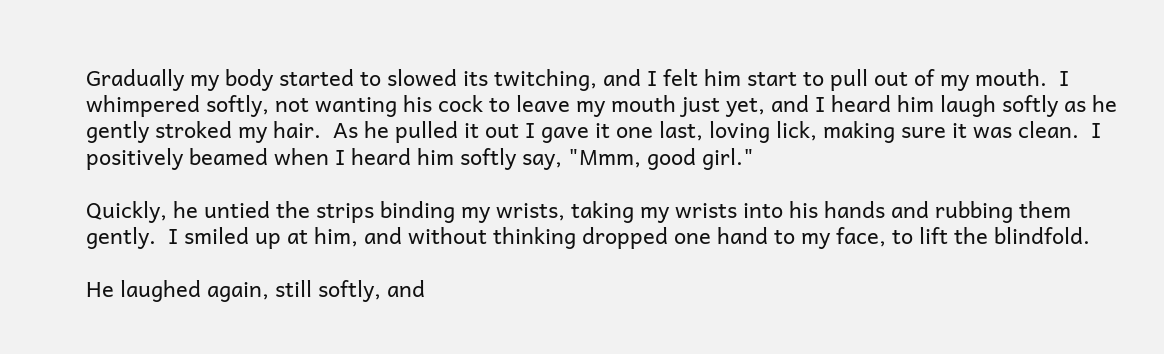Gradually my body started to slowed its twitching, and I felt him start to pull out of my mouth.  I whimpered softly, not wanting his cock to leave my mouth just yet, and I heard him laugh softly as he gently stroked my hair.  As he pulled it out I gave it one last, loving lick, making sure it was clean.  I positively beamed when I heard him softly say, "Mmm, good girl."

Quickly, he untied the strips binding my wrists, taking my wrists into his hands and rubbing them gently.  I smiled up at him, and without thinking dropped one hand to my face, to lift the blindfold.

He laughed again, still softly, and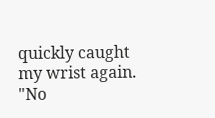quickly caught my wrist again.  "No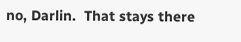no, Darlin.  That stays there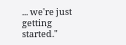... we're just getting started."